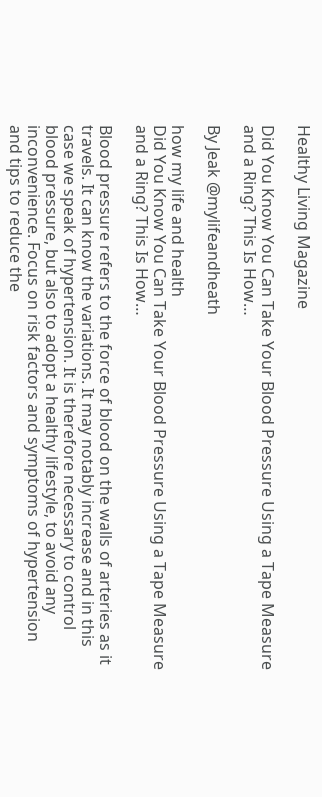Healthy Living Magazine

Did You Know You Can Take Your Blood Pressure Using a Tape Measure and a Ring? This Is How…

By Jeak @mylifeandheath

how my life and health
Did You Know You Can Take Your Blood Pressure Using a Tape Measure and a Ring? This Is How…

Blood pressure refers to the force of blood on the walls of arteries as it travels. It can know the variations. It may notably increase and in this case we speak of hypertension. It is therefore necessary to control blood pressure, but also to adopt a healthy lifestyle, to avoid any inconvenience. Focus on risk factors and symptoms of hypertension and tips to reduce the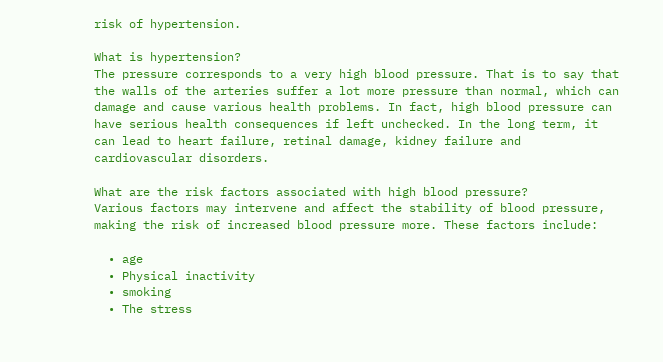risk of hypertension.

What is hypertension?
The pressure corresponds to a very high blood pressure. That is to say that the walls of the arteries suffer a lot more pressure than normal, which can damage and cause various health problems. In fact, high blood pressure can have serious health consequences if left unchecked. In the long term, it can lead to heart failure, retinal damage, kidney failure and cardiovascular disorders.

What are the risk factors associated with high blood pressure?
Various factors may intervene and affect the stability of blood pressure, making the risk of increased blood pressure more. These factors include:

  • age
  • Physical inactivity
  • smoking
  • The stress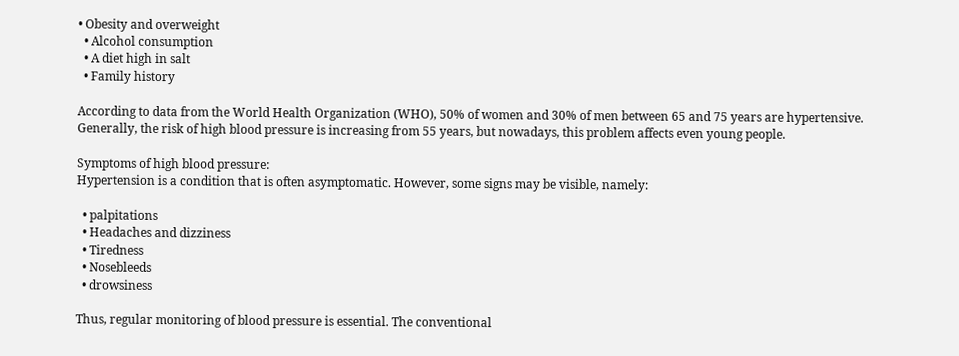• Obesity and overweight
  • Alcohol consumption
  • A diet high in salt
  • Family history

According to data from the World Health Organization (WHO), 50% of women and 30% of men between 65 and 75 years are hypertensive.
Generally, the risk of high blood pressure is increasing from 55 years, but nowadays, this problem affects even young people.

Symptoms of high blood pressure:
Hypertension is a condition that is often asymptomatic. However, some signs may be visible, namely:

  • palpitations
  • Headaches and dizziness
  • Tiredness
  • Nosebleeds
  • drowsiness

Thus, regular monitoring of blood pressure is essential. The conventional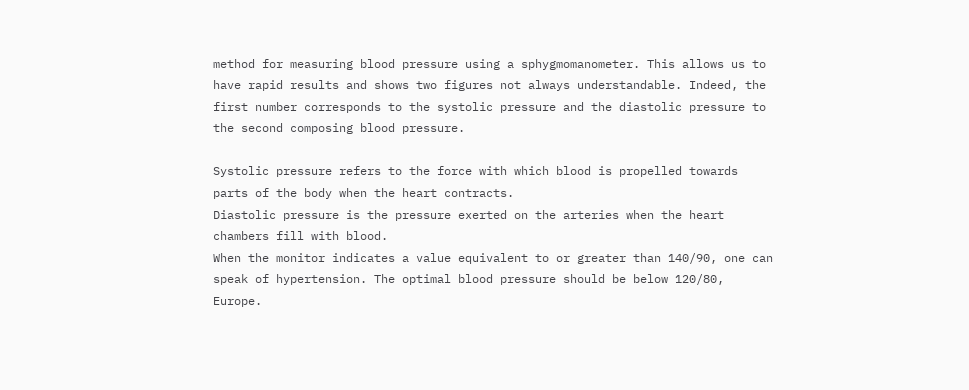method for measuring blood pressure using a sphygmomanometer. This allows us to have rapid results and shows two figures not always understandable. Indeed, the first number corresponds to the systolic pressure and the diastolic pressure to the second composing blood pressure.

Systolic pressure refers to the force with which blood is propelled towards parts of the body when the heart contracts.
Diastolic pressure is the pressure exerted on the arteries when the heart chambers fill with blood.
When the monitor indicates a value equivalent to or greater than 140/90, one can speak of hypertension. The optimal blood pressure should be below 120/80, Europe.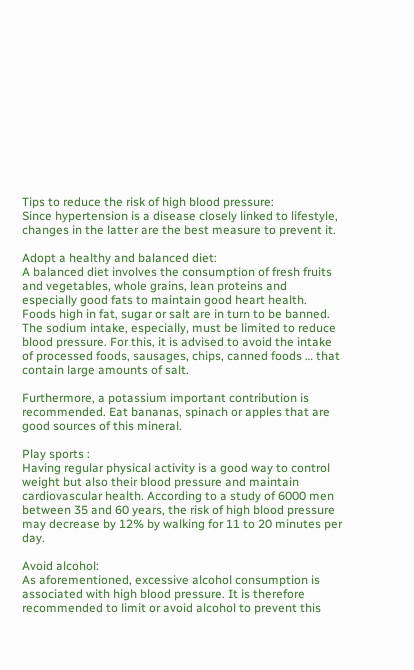Tips to reduce the risk of high blood pressure:
Since hypertension is a disease closely linked to lifestyle, changes in the latter are the best measure to prevent it.

Adopt a healthy and balanced diet:
A balanced diet involves the consumption of fresh fruits and vegetables, whole grains, lean proteins and especially good fats to maintain good heart health. Foods high in fat, sugar or salt are in turn to be banned. The sodium intake, especially, must be limited to reduce blood pressure. For this, it is advised to avoid the intake of processed foods, sausages, chips, canned foods … that contain large amounts of salt.

Furthermore, a potassium important contribution is recommended. Eat bananas, spinach or apples that are good sources of this mineral.

Play sports :
Having regular physical activity is a good way to control weight but also their blood pressure and maintain cardiovascular health. According to a study of 6000 men between 35 and 60 years, the risk of high blood pressure may decrease by 12% by walking for 11 to 20 minutes per day.

Avoid alcohol:
As aforementioned, excessive alcohol consumption is associated with high blood pressure. It is therefore recommended to limit or avoid alcohol to prevent this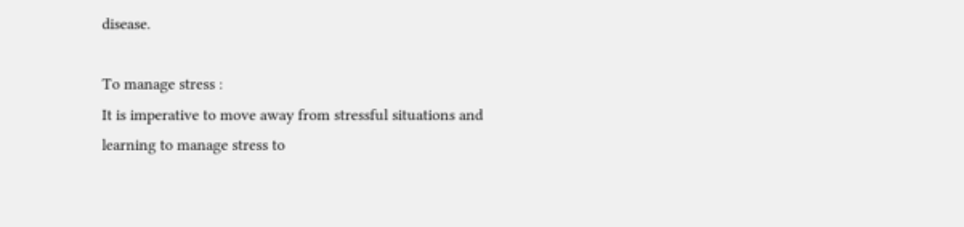disease.

To manage stress :
It is imperative to move away from stressful situations and learning to manage stress to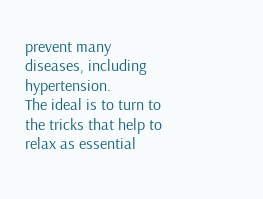prevent many diseases, including hypertension.
The ideal is to turn to the tricks that help to relax as essential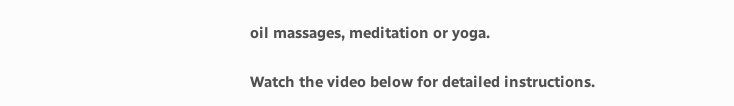oil massages, meditation or yoga.

Watch the video below for detailed instructions.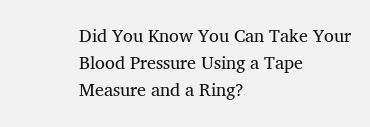Did You Know You Can Take Your Blood Pressure Using a Tape Measure and a Ring?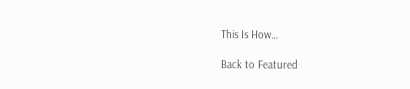This Is How…

Back to Featured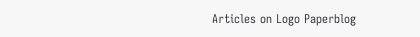Articles on Logo Paperblog